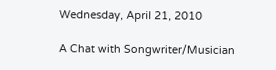Wednesday, April 21, 2010

A Chat with Songwriter/Musician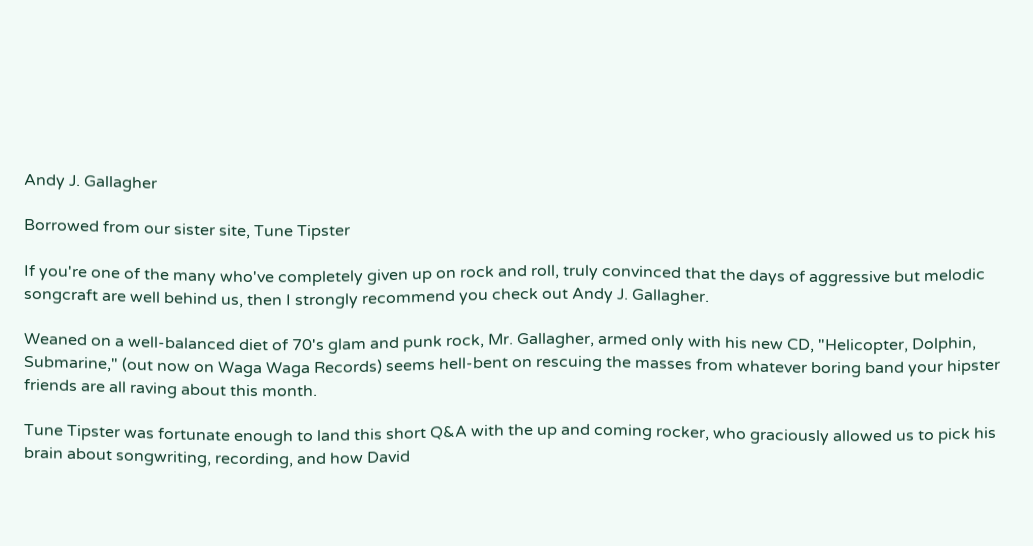Andy J. Gallagher

Borrowed from our sister site, Tune Tipster

If you're one of the many who've completely given up on rock and roll, truly convinced that the days of aggressive but melodic songcraft are well behind us, then I strongly recommend you check out Andy J. Gallagher.

Weaned on a well-balanced diet of 70's glam and punk rock, Mr. Gallagher, armed only with his new CD, "Helicopter, Dolphin, Submarine," (out now on Waga Waga Records) seems hell-bent on rescuing the masses from whatever boring band your hipster friends are all raving about this month.

Tune Tipster was fortunate enough to land this short Q&A with the up and coming rocker, who graciously allowed us to pick his brain about songwriting, recording, and how David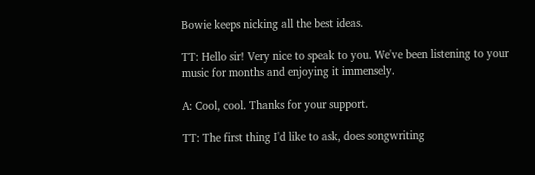Bowie keeps nicking all the best ideas.

TT: Hello sir! Very nice to speak to you. We've been listening to your music for months and enjoying it immensely.

A: Cool, cool. Thanks for your support.

TT: The first thing I'd like to ask, does songwriting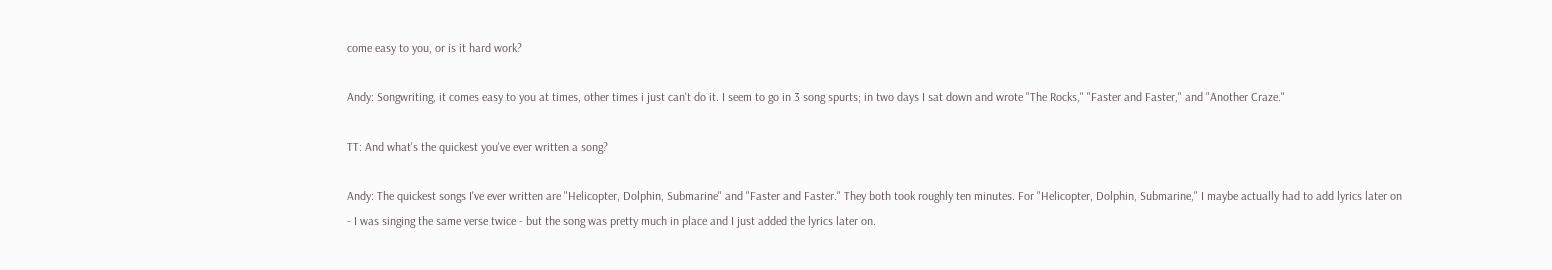come easy to you, or is it hard work?

Andy: Songwriting, it comes easy to you at times, other times i just can't do it. I seem to go in 3 song spurts; in two days I sat down and wrote "The Rocks," "Faster and Faster," and "Another Craze."

TT: And what's the quickest you've ever written a song?

Andy: The quickest songs I've ever written are "Helicopter, Dolphin, Submarine" and "Faster and Faster." They both took roughly ten minutes. For "Helicopter, Dolphin, Submarine," I maybe actually had to add lyrics later on - I was singing the same verse twice - but the song was pretty much in place and I just added the lyrics later on.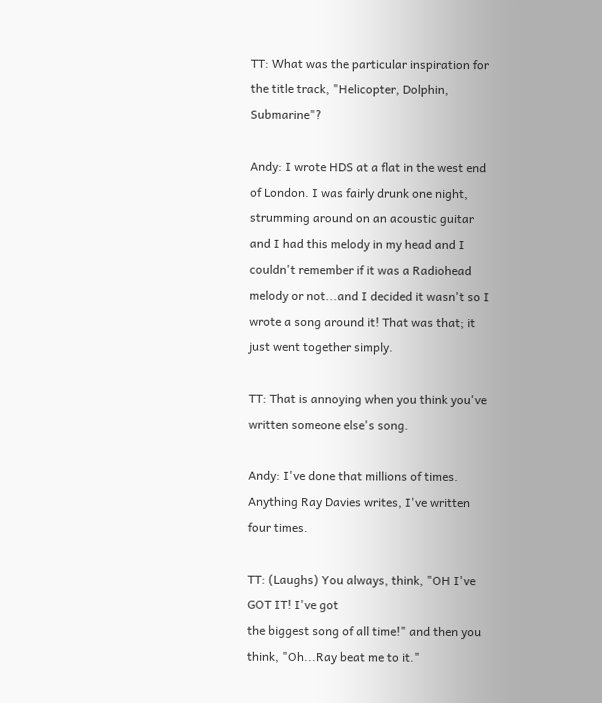TT: What was the particular inspiration for the title track, "Helicopter, Dolphin, Submarine"?

Andy: I wrote HDS at a flat in the west end of London. I was fairly drunk one night, strumming around on an acoustic guitar and I had this melody in my head and I couldn't remember if it was a Radiohead melody or not...and I decided it wasn't so I wrote a song around it! That was that; it just went together simply.

TT: That is annoying when you think you've written someone else's song.

Andy: I've done that millions of times. Anything Ray Davies writes, I've written four times.

TT: (Laughs) You always, think, "OH I've GOT IT! I've got
the biggest song of all time!" and then you think, "Oh...Ray beat me to it."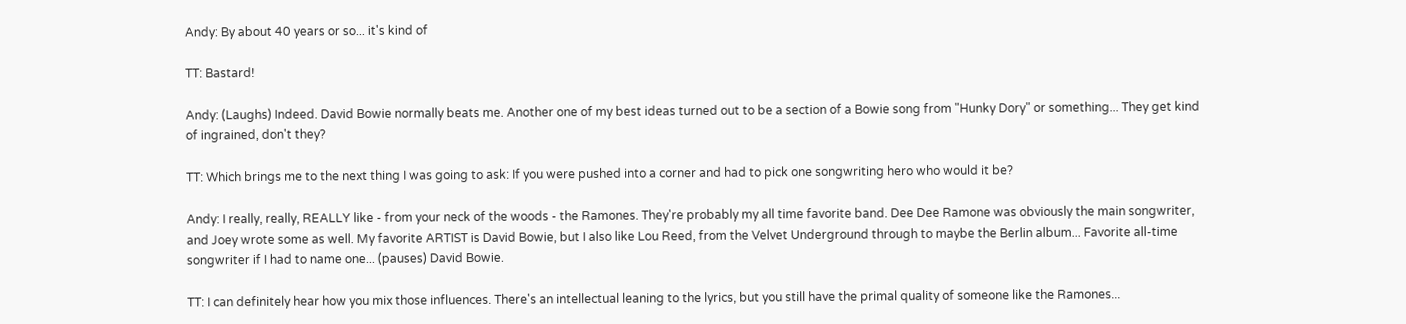Andy: By about 40 years or so... it's kind of

TT: Bastard!

Andy: (Laughs) Indeed. David Bowie normally beats me. Another one of my best ideas turned out to be a section of a Bowie song from "Hunky Dory" or something... They get kind of ingrained, don't they?

TT: Which brings me to the next thing I was going to ask: If you were pushed into a corner and had to pick one songwriting hero who would it be?

Andy: I really, really, REALLY like - from your neck of the woods - the Ramones. They're probably my all time favorite band. Dee Dee Ramone was obviously the main songwriter, and Joey wrote some as well. My favorite ARTIST is David Bowie, but I also like Lou Reed, from the Velvet Underground through to maybe the Berlin album... Favorite all-time songwriter if I had to name one... (pauses) David Bowie.

TT: I can definitely hear how you mix those influences. There's an intellectual leaning to the lyrics, but you still have the primal quality of someone like the Ramones...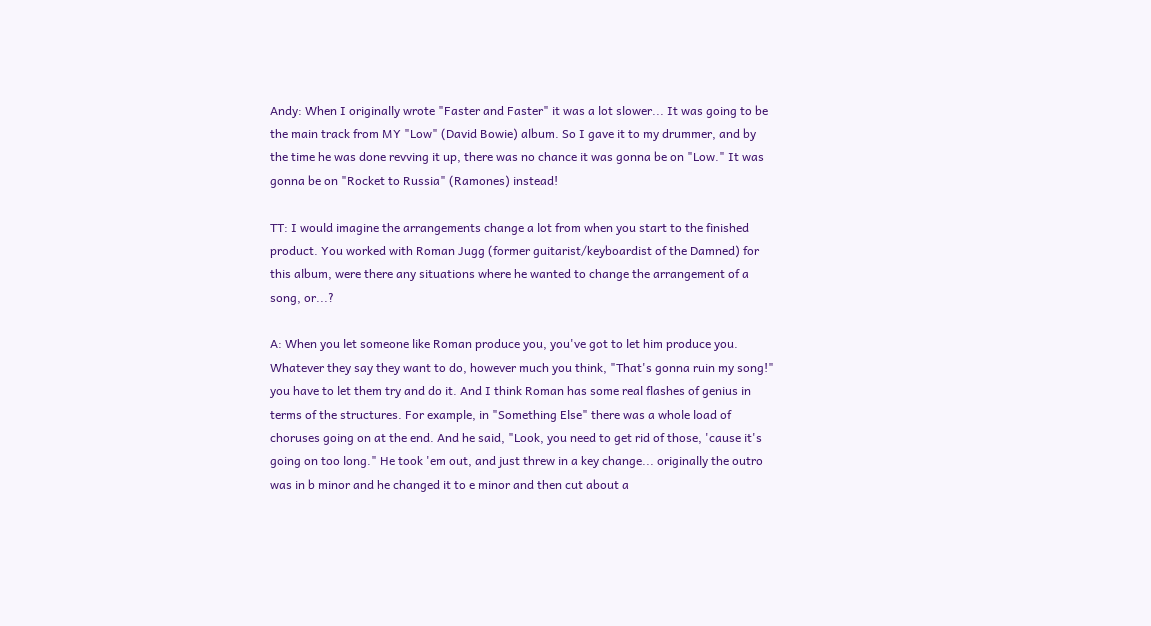Andy: When I originally wrote "Faster and Faster" it was a lot slower... It was going to be the main track from MY "Low" (David Bowie) album. So I gave it to my drummer, and by the time he was done revving it up, there was no chance it was gonna be on "Low." It was gonna be on "Rocket to Russia" (Ramones) instead!

TT: I would imagine the arrangements change a lot from when you start to the finished product. You worked with Roman Jugg (former guitarist/keyboardist of the Damned) for this album, were there any situations where he wanted to change the arrangement of a song, or...?

A: When you let someone like Roman produce you, you've got to let him produce you. Whatever they say they want to do, however much you think, "That's gonna ruin my song!" you have to let them try and do it. And I think Roman has some real flashes of genius in terms of the structures. For example, in "Something Else" there was a whole load of choruses going on at the end. And he said, "Look, you need to get rid of those, 'cause it's going on too long." He took 'em out, and just threw in a key change... originally the outro was in b minor and he changed it to e minor and then cut about a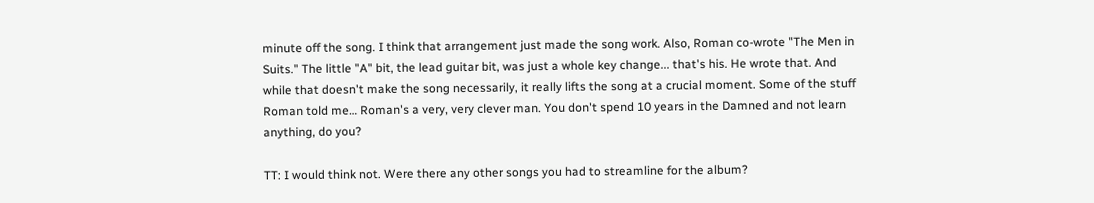minute off the song. I think that arrangement just made the song work. Also, Roman co-wrote "The Men in Suits." The little "A" bit, the lead guitar bit, was just a whole key change... that's his. He wrote that. And while that doesn't make the song necessarily, it really lifts the song at a crucial moment. Some of the stuff Roman told me… Roman's a very, very clever man. You don't spend 10 years in the Damned and not learn anything, do you?

TT: I would think not. Were there any other songs you had to streamline for the album?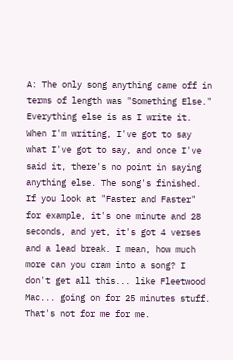A: The only song anything came off in terms of length was "Something Else." Everything else is as I write it. When I'm writing, I've got to say what I've got to say, and once I've said it, there's no point in saying anything else. The song's finished. If you look at "Faster and Faster" for example, it's one minute and 28 seconds, and yet, it's got 4 verses and a lead break. I mean, how much more can you cram into a song? I don't get all this... like Fleetwood Mac... going on for 25 minutes stuff. That's not for me for me.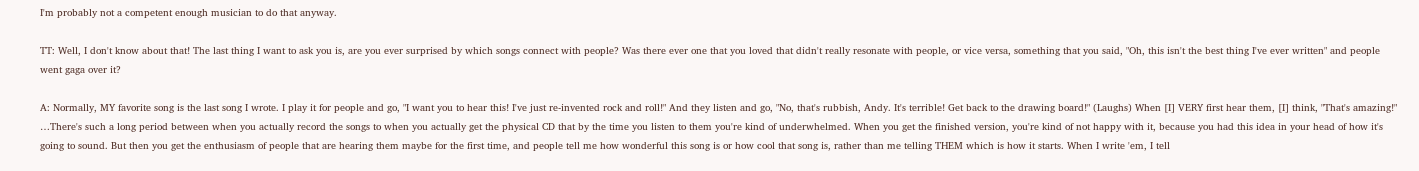I'm probably not a competent enough musician to do that anyway.

TT: Well, I don't know about that! The last thing I want to ask you is, are you ever surprised by which songs connect with people? Was there ever one that you loved that didn't really resonate with people, or vice versa, something that you said, "Oh, this isn't the best thing I've ever written" and people went gaga over it?

A: Normally, MY favorite song is the last song I wrote. I play it for people and go, "I want you to hear this! I've just re-invented rock and roll!" And they listen and go, "No, that's rubbish, Andy. It's terrible! Get back to the drawing board!" (Laughs) When [I] VERY first hear them, [I] think, "That's amazing!" …There's such a long period between when you actually record the songs to when you actually get the physical CD that by the time you listen to them you're kind of underwhelmed. When you get the finished version, you're kind of not happy with it, because you had this idea in your head of how it's going to sound. But then you get the enthusiasm of people that are hearing them maybe for the first time, and people tell me how wonderful this song is or how cool that song is, rather than me telling THEM which is how it starts. When I write 'em, I tell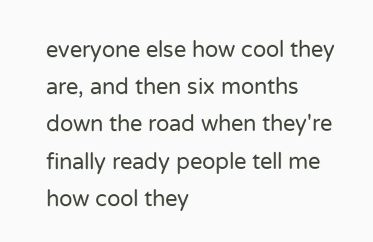everyone else how cool they are, and then six months down the road when they're finally ready people tell me how cool they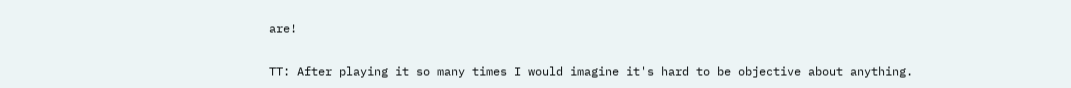are!

TT: After playing it so many times I would imagine it's hard to be objective about anything.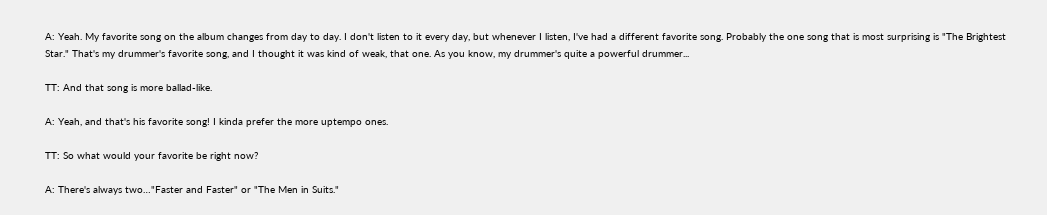A: Yeah. My favorite song on the album changes from day to day. I don't listen to it every day, but whenever I listen, I've had a different favorite song. Probably the one song that is most surprising is "The Brightest Star." That's my drummer's favorite song, and I thought it was kind of weak, that one. As you know, my drummer's quite a powerful drummer...

TT: And that song is more ballad-like.

A: Yeah, and that's his favorite song! I kinda prefer the more uptempo ones.

TT: So what would your favorite be right now?

A: There's always two…"Faster and Faster" or "The Men in Suits."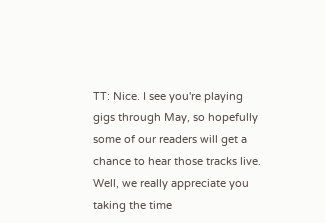TT: Nice. I see you're playing gigs through May, so hopefully some of our readers will get a chance to hear those tracks live. Well, we really appreciate you taking the time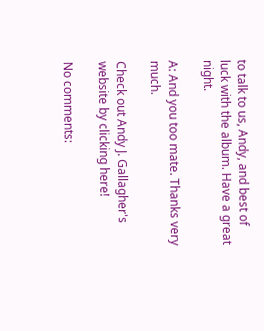to talk to us, Andy, and best of luck with the album. Have a great night.

A: And you too mate. Thanks very much.

Check out Andy J. Gallagher's website by clicking here!

No comments: